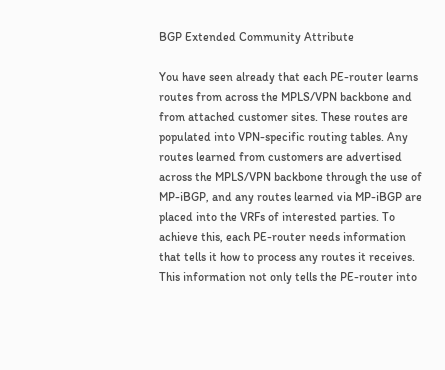BGP Extended Community Attribute

You have seen already that each PE-router learns routes from across the MPLS/VPN backbone and from attached customer sites. These routes are populated into VPN-specific routing tables. Any routes learned from customers are advertised across the MPLS/VPN backbone through the use of MP-iBGP, and any routes learned via MP-iBGP are placed into the VRFs of interested parties. To achieve this, each PE-router needs information that tells it how to process any routes it receives. This information not only tells the PE-router into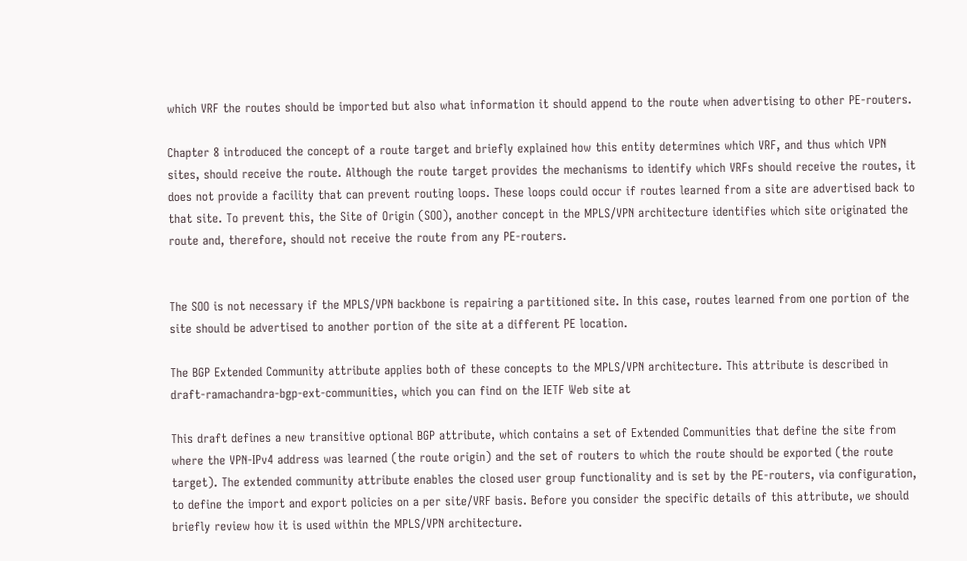which VRF the routes should be imported but also what information it should append to the route when advertising to other PE-routers.

Chapter 8 introduced the concept of a route target and briefly explained how this entity determines which VRF, and thus which VPN sites, should receive the route. Although the route target provides the mechanisms to identify which VRFs should receive the routes, it does not provide a facility that can prevent routing loops. These loops could occur if routes learned from a site are advertised back to that site. To prevent this, the Site of Origin (SOO), another concept in the MPLS/VPN architecture identifies which site originated the route and, therefore, should not receive the route from any PE-routers.


The SOO is not necessary if the MPLS/VPN backbone is repairing a partitioned site. In this case, routes learned from one portion of the site should be advertised to another portion of the site at a different PE location.

The BGP Extended Community attribute applies both of these concepts to the MPLS/VPN architecture. This attribute is described in draft-ramachandra-bgp-ext-communities, which you can find on the IETF Web site at

This draft defines a new transitive optional BGP attribute, which contains a set of Extended Communities that define the site from where the VPN-IPv4 address was learned (the route origin) and the set of routers to which the route should be exported (the route target). The extended community attribute enables the closed user group functionality and is set by the PE-routers, via configuration, to define the import and export policies on a per site/VRF basis. Before you consider the specific details of this attribute, we should briefly review how it is used within the MPLS/VPN architecture.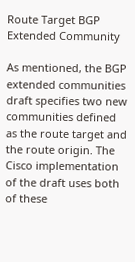Route Target BGP Extended Community

As mentioned, the BGP extended communities draft specifies two new communities defined as the route target and the route origin. The Cisco implementation of the draft uses both of these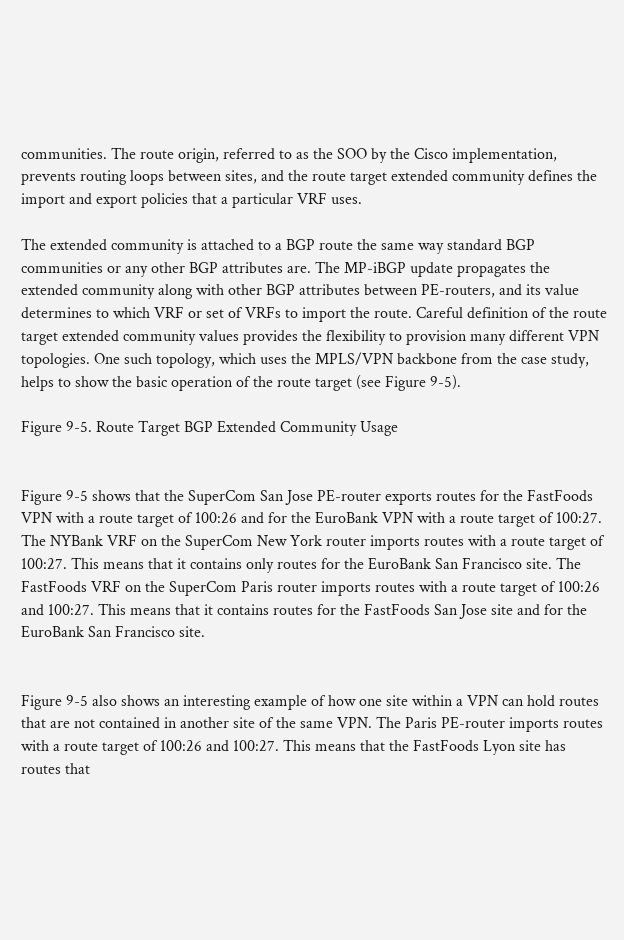communities. The route origin, referred to as the SOO by the Cisco implementation, prevents routing loops between sites, and the route target extended community defines the import and export policies that a particular VRF uses.

The extended community is attached to a BGP route the same way standard BGP communities or any other BGP attributes are. The MP-iBGP update propagates the extended community along with other BGP attributes between PE-routers, and its value determines to which VRF or set of VRFs to import the route. Careful definition of the route target extended community values provides the flexibility to provision many different VPN topologies. One such topology, which uses the MPLS/VPN backbone from the case study, helps to show the basic operation of the route target (see Figure 9-5).

Figure 9-5. Route Target BGP Extended Community Usage


Figure 9-5 shows that the SuperCom San Jose PE-router exports routes for the FastFoods VPN with a route target of 100:26 and for the EuroBank VPN with a route target of 100:27. The NYBank VRF on the SuperCom New York router imports routes with a route target of 100:27. This means that it contains only routes for the EuroBank San Francisco site. The FastFoods VRF on the SuperCom Paris router imports routes with a route target of 100:26 and 100:27. This means that it contains routes for the FastFoods San Jose site and for the EuroBank San Francisco site.


Figure 9-5 also shows an interesting example of how one site within a VPN can hold routes that are not contained in another site of the same VPN. The Paris PE-router imports routes with a route target of 100:26 and 100:27. This means that the FastFoods Lyon site has routes that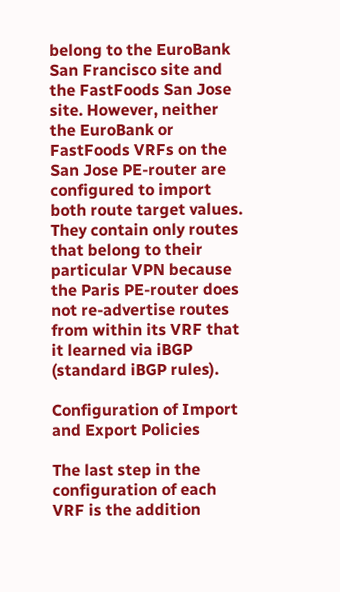belong to the EuroBank San Francisco site and the FastFoods San Jose site. However, neither the EuroBank or FastFoods VRFs on the San Jose PE-router are configured to import both route target values. They contain only routes that belong to their particular VPN because the Paris PE-router does not re-advertise routes from within its VRF that it learned via iBGP (standard iBGP rules).

Configuration of Import and Export Policies

The last step in the configuration of each VRF is the addition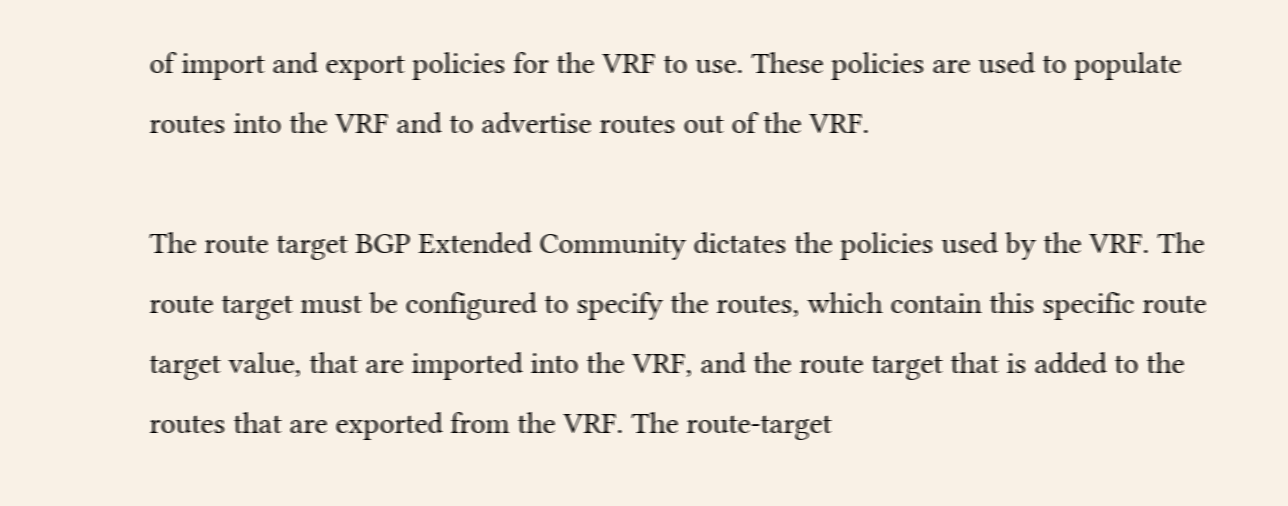of import and export policies for the VRF to use. These policies are used to populate routes into the VRF and to advertise routes out of the VRF.

The route target BGP Extended Community dictates the policies used by the VRF. The route target must be configured to specify the routes, which contain this specific route target value, that are imported into the VRF, and the route target that is added to the routes that are exported from the VRF. The route-target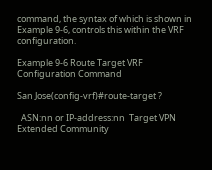command, the syntax of which is shown in Example 9-6, controls this within the VRF configuration.

Example 9-6 Route Target VRF Configuration Command

San Jose(config-vrf)#route-target ?

  ASN:nn or IP-address:nn  Target VPN Extended Community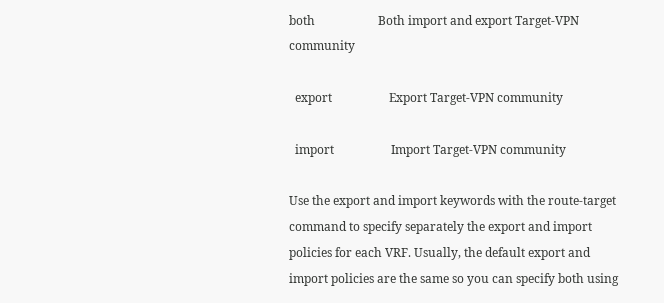both                     Both import and export Target-VPN community

  export                   Export Target-VPN community

  import                   Import Target-VPN community

Use the export and import keywords with the route-target command to specify separately the export and import policies for each VRF. Usually, the default export and import policies are the same so you can specify both using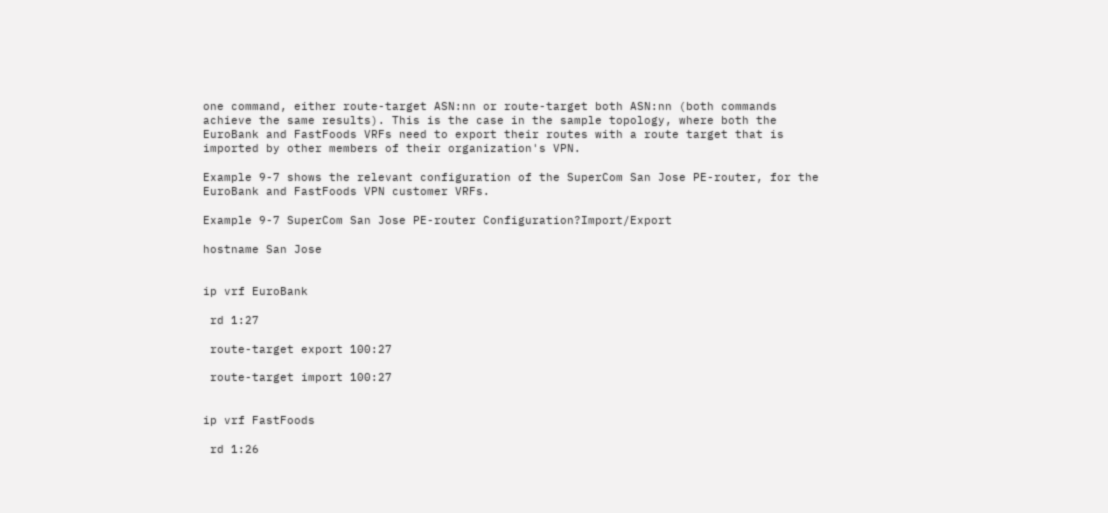one command, either route-target ASN:nn or route-target both ASN:nn (both commands achieve the same results). This is the case in the sample topology, where both the EuroBank and FastFoods VRFs need to export their routes with a route target that is imported by other members of their organization's VPN.

Example 9-7 shows the relevant configuration of the SuperCom San Jose PE-router, for the EuroBank and FastFoods VPN customer VRFs.

Example 9-7 SuperCom San Jose PE-router Configuration?Import/Export

hostname San Jose


ip vrf EuroBank

 rd 1:27

 route-target export 100:27

 route-target import 100:27


ip vrf FastFoods

 rd 1:26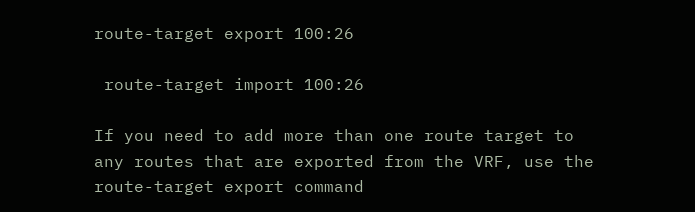route-target export 100:26

 route-target import 100:26

If you need to add more than one route target to any routes that are exported from the VRF, use the route-target export command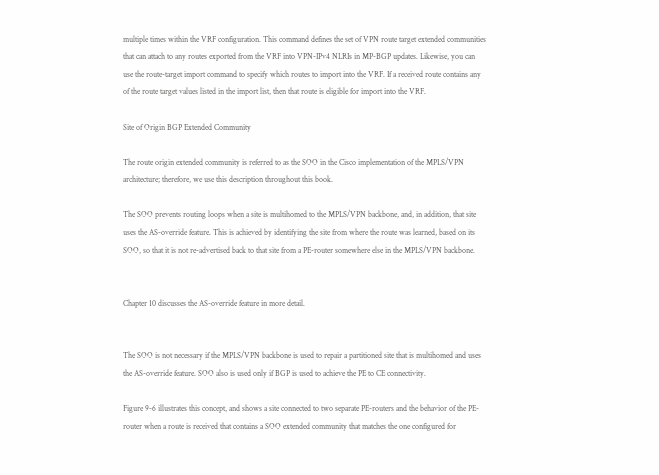multiple times within the VRF configuration. This command defines the set of VPN route target extended communities that can attach to any routes exported from the VRF into VPN-IPv4 NLRIs in MP-BGP updates. Likewise, you can use the route-target import command to specify which routes to import into the VRF. If a received route contains any of the route target values listed in the import list, then that route is eligible for import into the VRF.

Site of Origin BGP Extended Community

The route origin extended community is referred to as the SOO in the Cisco implementation of the MPLS/VPN architecture; therefore, we use this description throughout this book.

The SOO prevents routing loops when a site is multihomed to the MPLS/VPN backbone, and, in addition, that site uses the AS-override feature. This is achieved by identifying the site from where the route was learned, based on its SOO, so that it is not re-advertised back to that site from a PE-router somewhere else in the MPLS/VPN backbone.


Chapter 10 discusses the AS-override feature in more detail.


The SOO is not necessary if the MPLS/VPN backbone is used to repair a partitioned site that is multihomed and uses the AS-override feature. SOO also is used only if BGP is used to achieve the PE to CE connectivity.

Figure 9-6 illustrates this concept, and shows a site connected to two separate PE-routers and the behavior of the PE-router when a route is received that contains a SOO extended community that matches the one configured for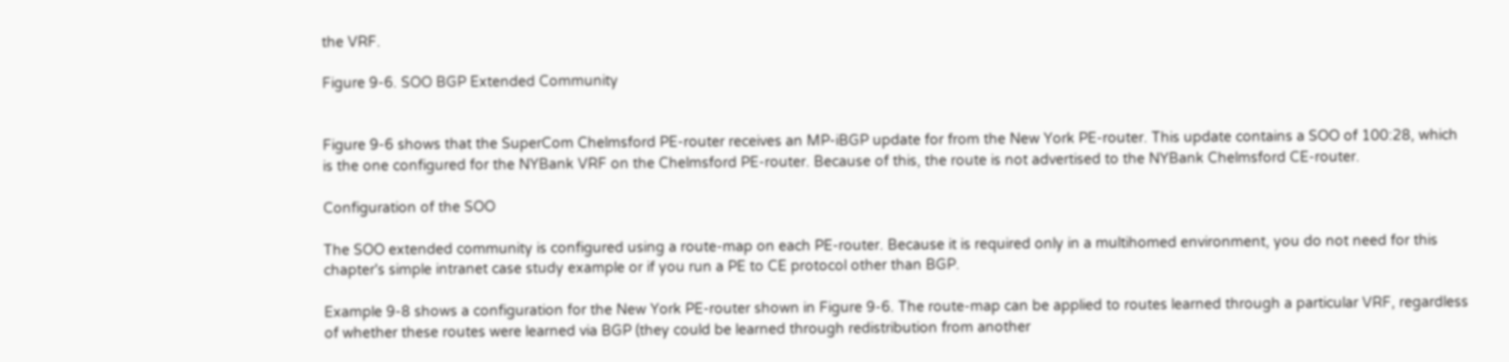the VRF.

Figure 9-6. SOO BGP Extended Community


Figure 9-6 shows that the SuperCom Chelmsford PE-router receives an MP-iBGP update for from the New York PE-router. This update contains a SOO of 100:28, which is the one configured for the NYBank VRF on the Chelmsford PE-router. Because of this, the route is not advertised to the NYBank Chelmsford CE-router.

Configuration of the SOO

The SOO extended community is configured using a route-map on each PE-router. Because it is required only in a multihomed environment, you do not need for this chapter's simple intranet case study example or if you run a PE to CE protocol other than BGP.

Example 9-8 shows a configuration for the New York PE-router shown in Figure 9-6. The route-map can be applied to routes learned through a particular VRF, regardless of whether these routes were learned via BGP (they could be learned through redistribution from another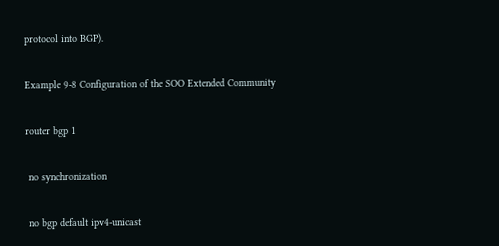protocol into BGP).

Example 9-8 Configuration of the SOO Extended Community

router bgp 1

 no synchronization

 no bgp default ipv4-unicast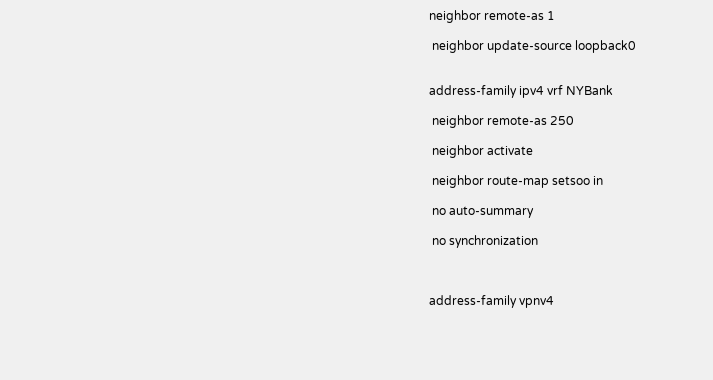neighbor remote-as 1

 neighbor update-source loopback0


address-family ipv4 vrf NYBank

 neighbor remote-as 250

 neighbor activate

 neighbor route-map setsoo in

 no auto-summary

 no synchronization



address-family vpnv4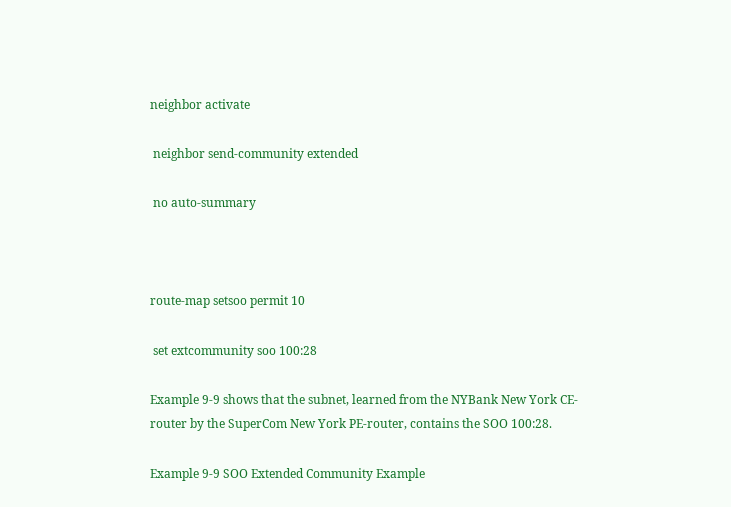neighbor activate

 neighbor send-community extended

 no auto-summary



route-map setsoo permit 10

 set extcommunity soo 100:28

Example 9-9 shows that the subnet, learned from the NYBank New York CE-router by the SuperCom New York PE-router, contains the SOO 100:28.

Example 9-9 SOO Extended Community Example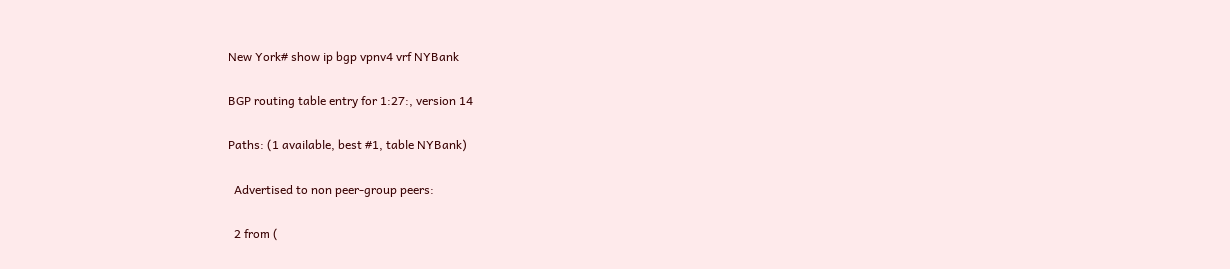New York# show ip bgp vpnv4 vrf NYBank

BGP routing table entry for 1:27:, version 14

Paths: (1 available, best #1, table NYBank)

  Advertised to non peer-group peers:

  2 from (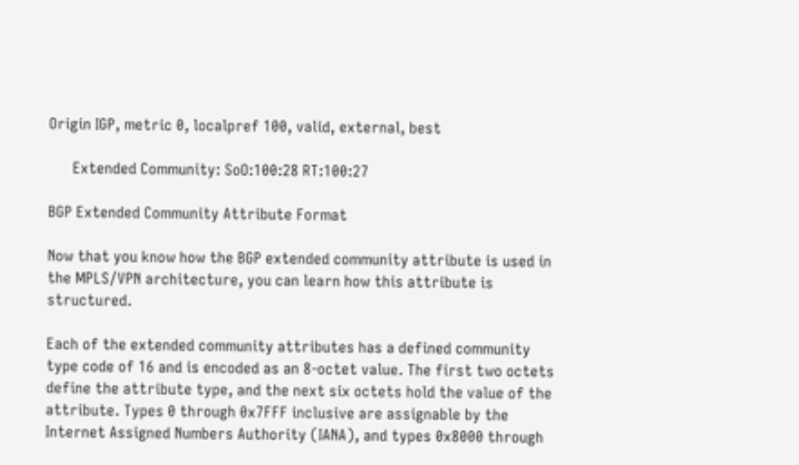Origin IGP, metric 0, localpref 100, valid, external, best

      Extended Community: SoO:100:28 RT:100:27

BGP Extended Community Attribute Format

Now that you know how the BGP extended community attribute is used in the MPLS/VPN architecture, you can learn how this attribute is structured.

Each of the extended community attributes has a defined community type code of 16 and is encoded as an 8-octet value. The first two octets define the attribute type, and the next six octets hold the value of the attribute. Types 0 through 0x7FFF inclusive are assignable by the Internet Assigned Numbers Authority (IANA), and types 0x8000 through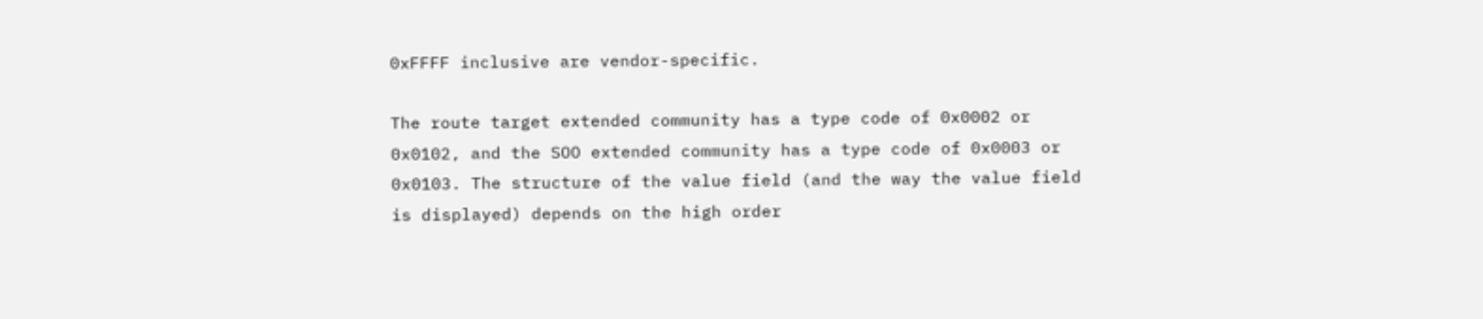0xFFFF inclusive are vendor-specific.

The route target extended community has a type code of 0x0002 or 0x0102, and the SOO extended community has a type code of 0x0003 or 0x0103. The structure of the value field (and the way the value field is displayed) depends on the high order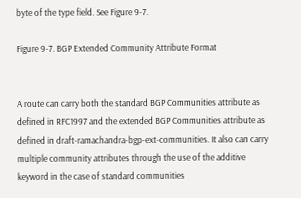byte of the type field. See Figure 9-7.

Figure 9-7. BGP Extended Community Attribute Format


A route can carry both the standard BGP Communities attribute as defined in RFC1997 and the extended BGP Communities attribute as defined in draft-ramachandra-bgp-ext-communities. It also can carry multiple community attributes through the use of the additive keyword in the case of standard communities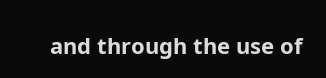and through the use of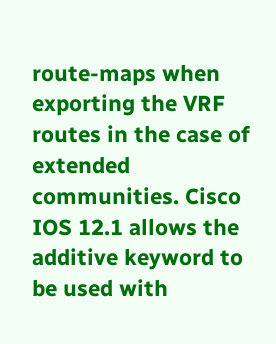route-maps when exporting the VRF routes in the case of extended communities. Cisco IOS 12.1 allows the additive keyword to be used with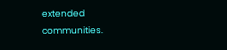extended communities.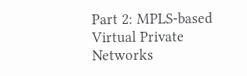Part 2: MPLS-based Virtual Private Networks